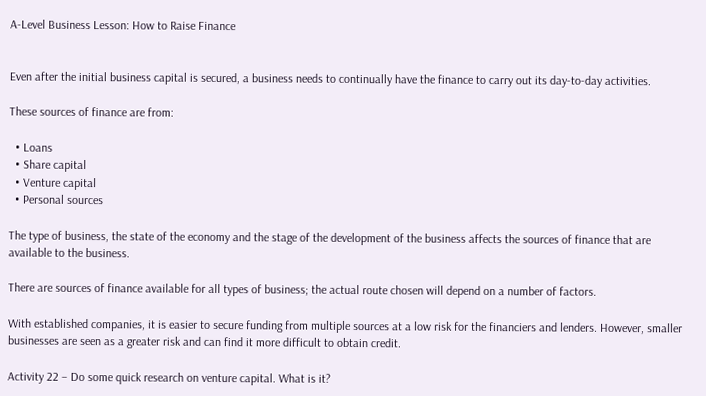A-Level Business Lesson: How to Raise Finance


Even after the initial business capital is secured, a business needs to continually have the finance to carry out its day-to-day activities.

These sources of finance are from:

  • Loans
  • Share capital
  • Venture capital
  • Personal sources

The type of business, the state of the economy and the stage of the development of the business affects the sources of finance that are available to the business.

There are sources of finance available for all types of business; the actual route chosen will depend on a number of factors.

With established companies, it is easier to secure funding from multiple sources at a low risk for the financiers and lenders. However, smaller businesses are seen as a greater risk and can find it more difficult to obtain credit.

Activity 22 – Do some quick research on venture capital. What is it?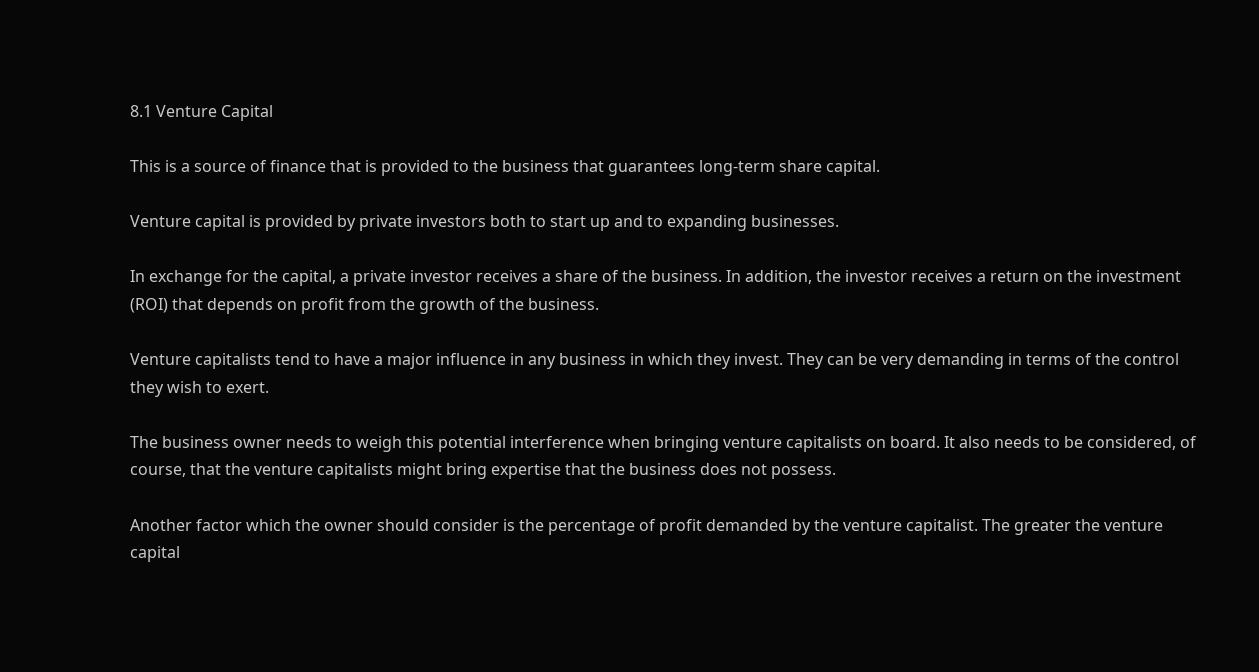8.1 Venture Capital

This is a source of finance that is provided to the business that guarantees long-term share capital.

Venture capital is provided by private investors both to start up and to expanding businesses.

In exchange for the capital, a private investor receives a share of the business. In addition, the investor receives a return on the investment (ROI) that depends on profit from the growth of the business.

Venture capitalists tend to have a major influence in any business in which they invest. They can be very demanding in terms of the control they wish to exert.

The business owner needs to weigh this potential interference when bringing venture capitalists on board. It also needs to be considered, of course, that the venture capitalists might bring expertise that the business does not possess.

Another factor which the owner should consider is the percentage of profit demanded by the venture capitalist. The greater the venture capital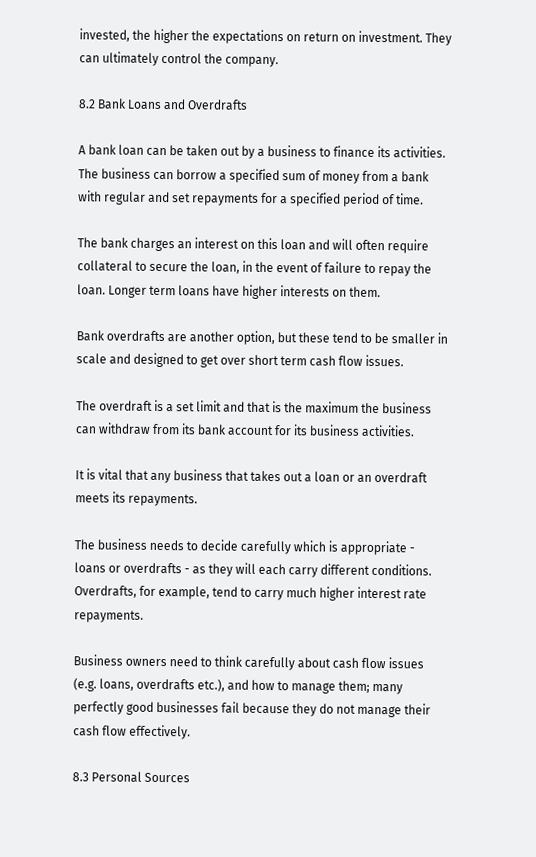invested, the higher the expectations on return on investment. They can ultimately control the company.

8.2 Bank Loans and Overdrafts

A bank loan can be taken out by a business to finance its activities. The business can borrow a specified sum of money from a bank with regular and set repayments for a specified period of time.

The bank charges an interest on this loan and will often require collateral to secure the loan, in the event of failure to repay the loan. Longer term loans have higher interests on them.

Bank overdrafts are another option, but these tend to be smaller in scale and designed to get over short term cash flow issues.

The overdraft is a set limit and that is the maximum the business can withdraw from its bank account for its business activities.

It is vital that any business that takes out a loan or an overdraft meets its repayments.

The business needs to decide carefully which is appropriate - loans or overdrafts - as they will each carry different conditions. Overdrafts, for example, tend to carry much higher interest rate repayments.

Business owners need to think carefully about cash flow issues (e.g. loans, overdrafts etc.), and how to manage them; many perfectly good businesses fail because they do not manage their cash flow effectively.

8.3 Personal Sources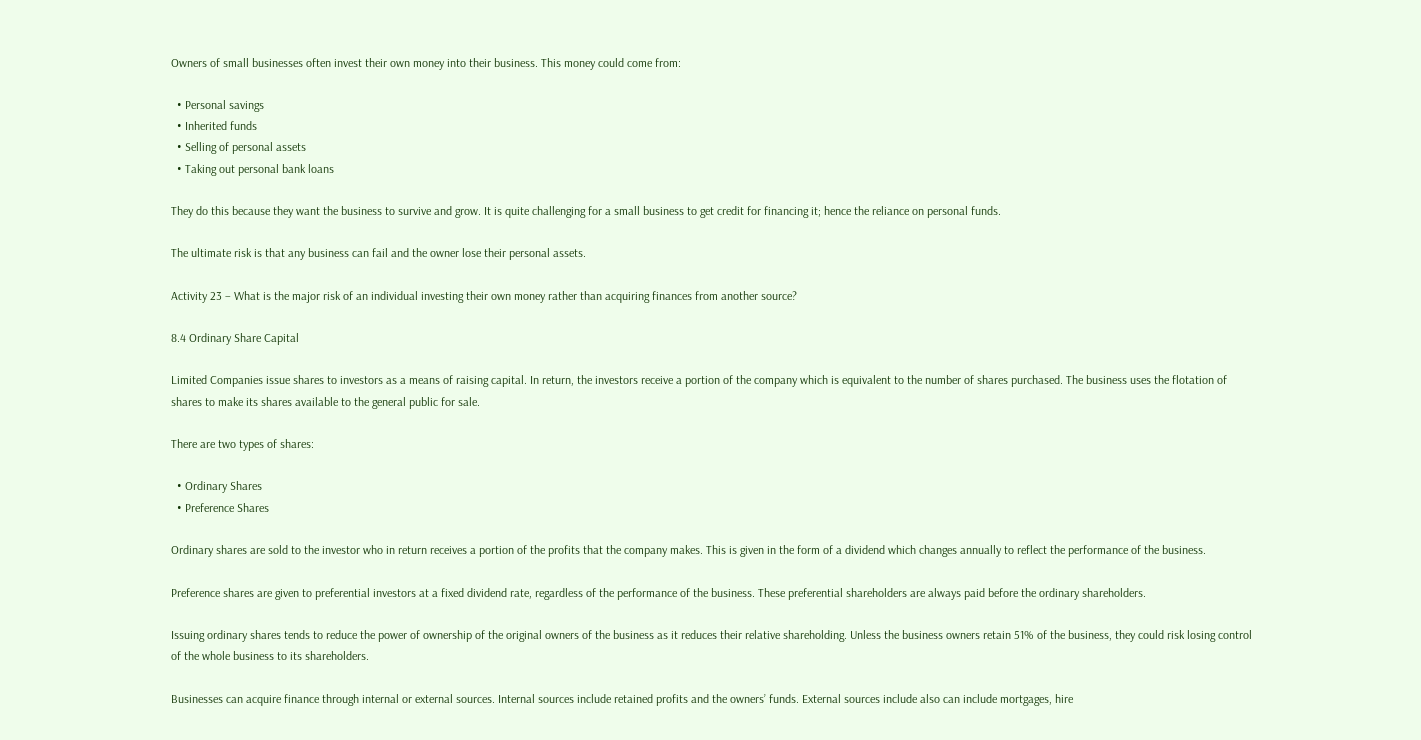Owners of small businesses often invest their own money into their business. This money could come from:

  • Personal savings
  • Inherited funds
  • Selling of personal assets
  • Taking out personal bank loans

They do this because they want the business to survive and grow. It is quite challenging for a small business to get credit for financing it; hence the reliance on personal funds.

The ultimate risk is that any business can fail and the owner lose their personal assets.

Activity 23 – What is the major risk of an individual investing their own money rather than acquiring finances from another source?

8.4 Ordinary Share Capital

Limited Companies issue shares to investors as a means of raising capital. In return, the investors receive a portion of the company which is equivalent to the number of shares purchased. The business uses the flotation of shares to make its shares available to the general public for sale.

There are two types of shares:

  • Ordinary Shares
  • Preference Shares

Ordinary shares are sold to the investor who in return receives a portion of the profits that the company makes. This is given in the form of a dividend which changes annually to reflect the performance of the business.

Preference shares are given to preferential investors at a fixed dividend rate, regardless of the performance of the business. These preferential shareholders are always paid before the ordinary shareholders.

Issuing ordinary shares tends to reduce the power of ownership of the original owners of the business as it reduces their relative shareholding. Unless the business owners retain 51% of the business, they could risk losing control of the whole business to its shareholders.

Businesses can acquire finance through internal or external sources. Internal sources include retained profits and the owners’ funds. External sources include also can include mortgages, hire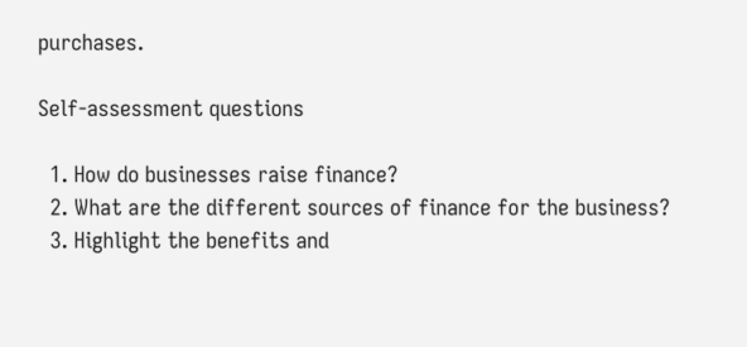purchases.

Self-assessment questions

  1. How do businesses raise finance?
  2. What are the different sources of finance for the business?
  3. Highlight the benefits and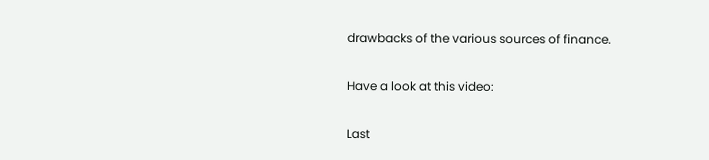drawbacks of the various sources of finance.

Have a look at this video:

Last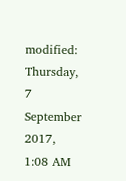modified: Thursday, 7 September 2017, 1:08 AM